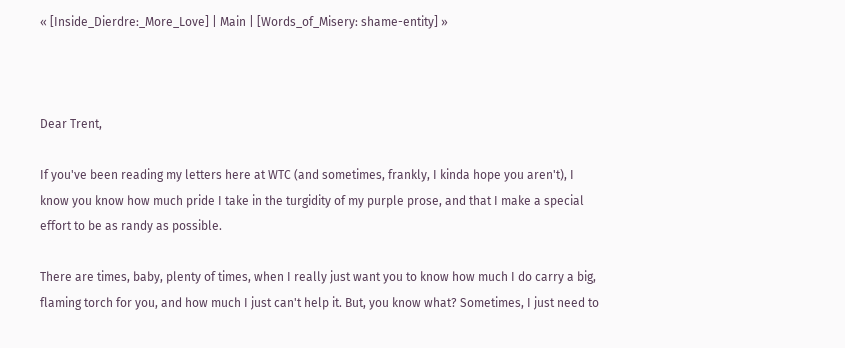« [Inside_Dierdre:_More_Love] | Main | [Words_of_Misery: shame-entity] »



Dear Trent,

If you've been reading my letters here at WTC (and sometimes, frankly, I kinda hope you aren't), I know you know how much pride I take in the turgidity of my purple prose, and that I make a special effort to be as randy as possible.

There are times, baby, plenty of times, when I really just want you to know how much I do carry a big, flaming torch for you, and how much I just can't help it. But, you know what? Sometimes, I just need to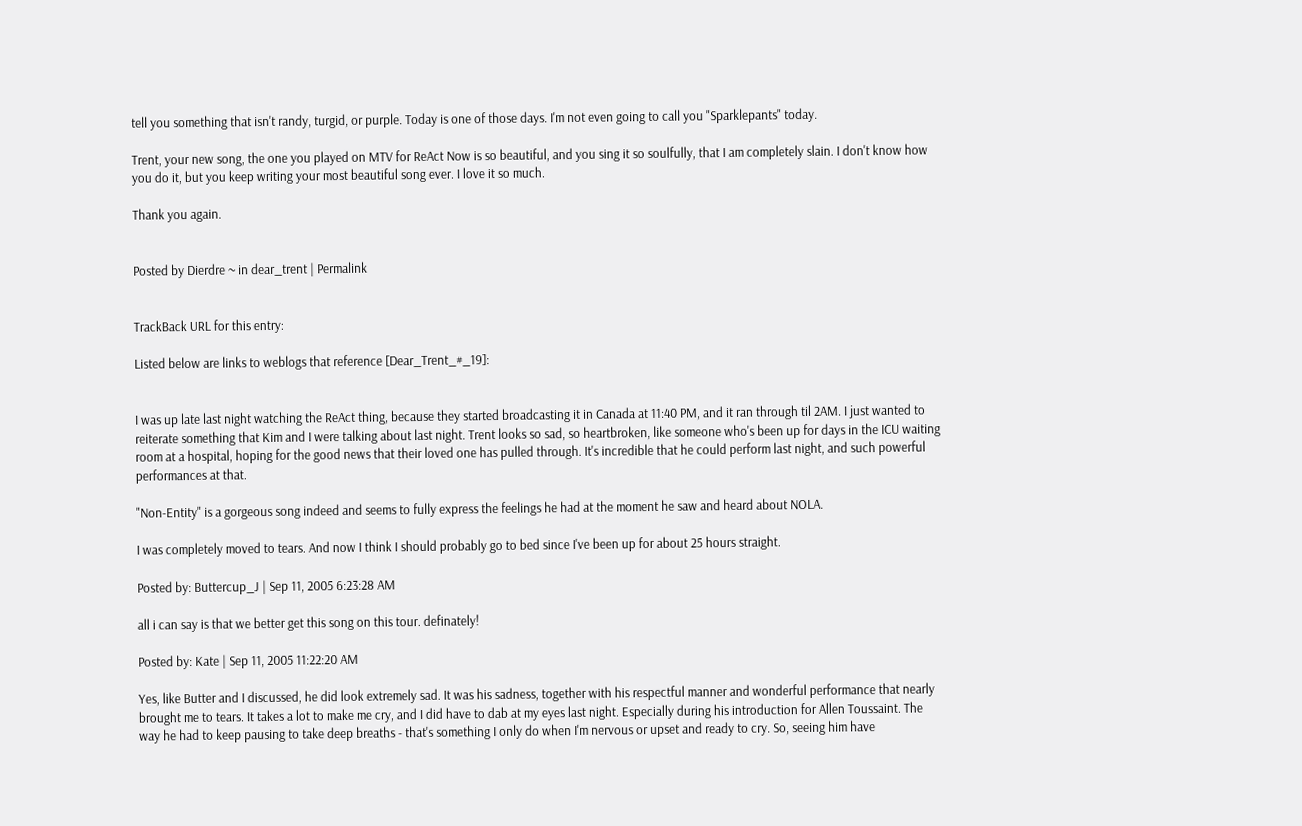tell you something that isn't randy, turgid, or purple. Today is one of those days. I'm not even going to call you "Sparklepants" today.

Trent, your new song, the one you played on MTV for ReAct Now is so beautiful, and you sing it so soulfully, that I am completely slain. I don't know how you do it, but you keep writing your most beautiful song ever. I love it so much.

Thank you again.


Posted by Dierdre ~ in dear_trent | Permalink


TrackBack URL for this entry:

Listed below are links to weblogs that reference [Dear_Trent_#_19]:


I was up late last night watching the ReAct thing, because they started broadcasting it in Canada at 11:40 PM, and it ran through til 2AM. I just wanted to reiterate something that Kim and I were talking about last night. Trent looks so sad, so heartbroken, like someone who's been up for days in the ICU waiting room at a hospital, hoping for the good news that their loved one has pulled through. It's incredible that he could perform last night, and such powerful performances at that.

"Non-Entity" is a gorgeous song indeed and seems to fully express the feelings he had at the moment he saw and heard about NOLA.

I was completely moved to tears. And now I think I should probably go to bed since I've been up for about 25 hours straight.

Posted by: Buttercup_J | Sep 11, 2005 6:23:28 AM

all i can say is that we better get this song on this tour. definately!

Posted by: Kate | Sep 11, 2005 11:22:20 AM

Yes, like Butter and I discussed, he did look extremely sad. It was his sadness, together with his respectful manner and wonderful performance that nearly brought me to tears. It takes a lot to make me cry, and I did have to dab at my eyes last night. Especially during his introduction for Allen Toussaint. The way he had to keep pausing to take deep breaths - that's something I only do when I'm nervous or upset and ready to cry. So, seeing him have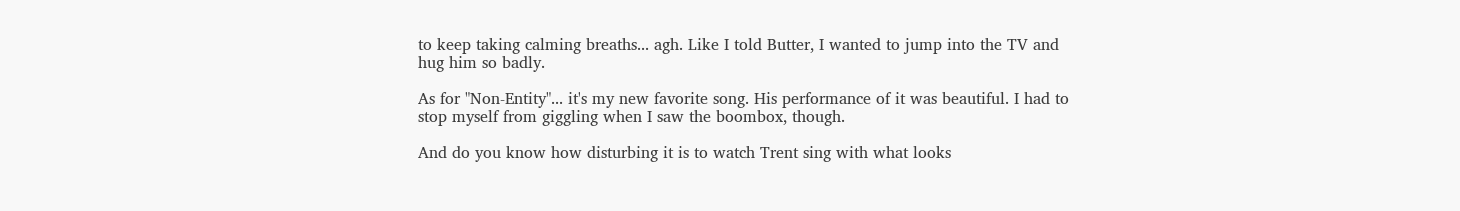to keep taking calming breaths... agh. Like I told Butter, I wanted to jump into the TV and hug him so badly.

As for "Non-Entity"... it's my new favorite song. His performance of it was beautiful. I had to stop myself from giggling when I saw the boombox, though.

And do you know how disturbing it is to watch Trent sing with what looks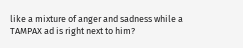like a mixture of anger and sadness while a TAMPAX ad is right next to him?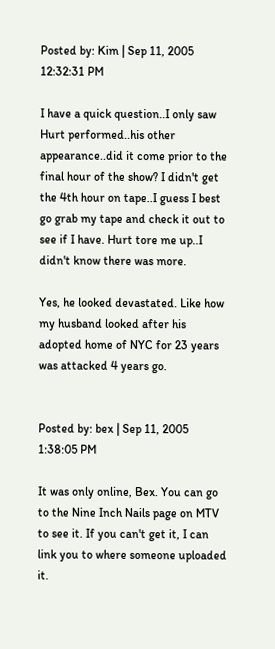Posted by: Kim | Sep 11, 2005 12:32:31 PM

I have a quick question..I only saw Hurt performed..his other appearance..did it come prior to the final hour of the show? I didn't get the 4th hour on tape..I guess I best go grab my tape and check it out to see if I have. Hurt tore me up..I didn't know there was more.

Yes, he looked devastated. Like how my husband looked after his adopted home of NYC for 23 years was attacked 4 years go.


Posted by: bex | Sep 11, 2005 1:38:05 PM

It was only online, Bex. You can go to the Nine Inch Nails page on MTV to see it. If you can't get it, I can link you to where someone uploaded it.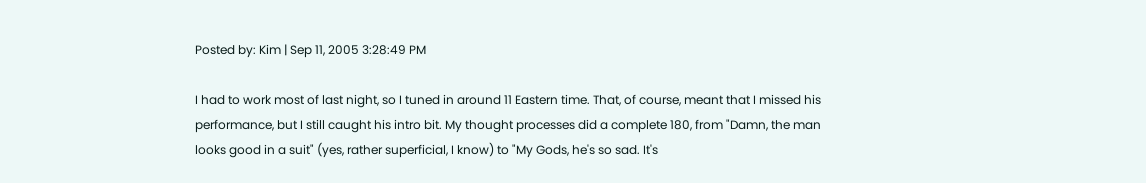Posted by: Kim | Sep 11, 2005 3:28:49 PM

I had to work most of last night, so I tuned in around 11 Eastern time. That, of course, meant that I missed his performance, but I still caught his intro bit. My thought processes did a complete 180, from "Damn, the man looks good in a suit" (yes, rather superficial, I know) to "My Gods, he's so sad. It's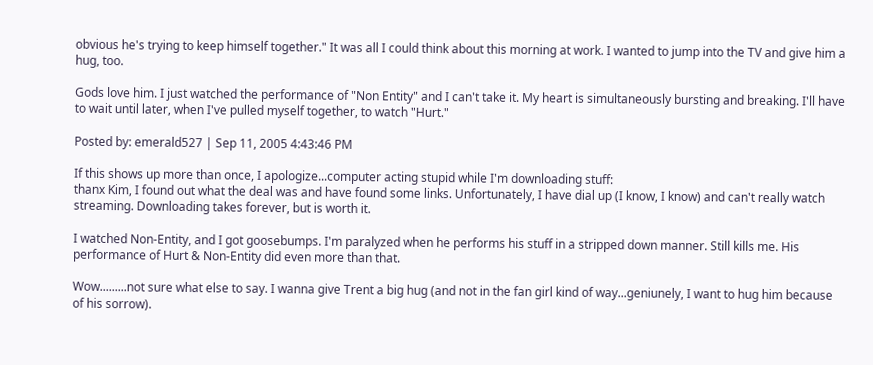obvious he's trying to keep himself together." It was all I could think about this morning at work. I wanted to jump into the TV and give him a hug, too.

Gods love him. I just watched the performance of "Non Entity" and I can't take it. My heart is simultaneously bursting and breaking. I'll have to wait until later, when I've pulled myself together, to watch "Hurt."

Posted by: emerald527 | Sep 11, 2005 4:43:46 PM

If this shows up more than once, I apologize...computer acting stupid while I'm downloading stuff:
thanx Kim, I found out what the deal was and have found some links. Unfortunately, I have dial up (I know, I know) and can't really watch streaming. Downloading takes forever, but is worth it.

I watched Non-Entity, and I got goosebumps. I'm paralyzed when he performs his stuff in a stripped down manner. Still kills me. His performance of Hurt & Non-Entity did even more than that.

Wow.........not sure what else to say. I wanna give Trent a big hug (and not in the fan girl kind of way...geniunely, I want to hug him because of his sorrow).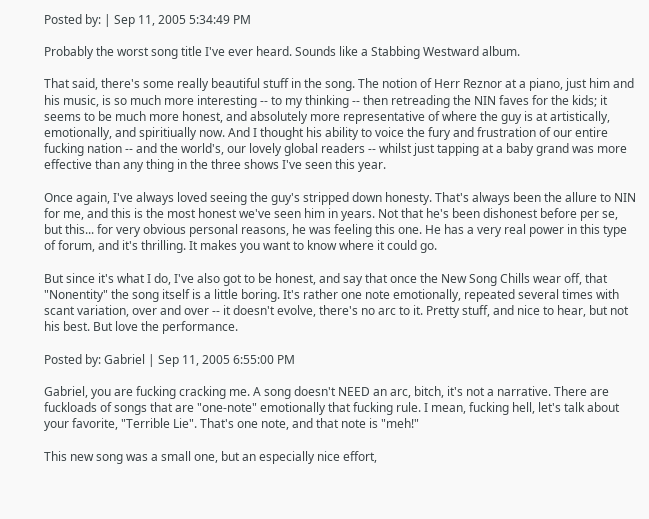Posted by: | Sep 11, 2005 5:34:49 PM

Probably the worst song title I've ever heard. Sounds like a Stabbing Westward album.

That said, there's some really beautiful stuff in the song. The notion of Herr Reznor at a piano, just him and his music, is so much more interesting -- to my thinking -- then retreading the NIN faves for the kids; it seems to be much more honest, and absolutely more representative of where the guy is at artistically, emotionally, and spiritiually now. And I thought his ability to voice the fury and frustration of our entire fucking nation -- and the world's, our lovely global readers -- whilst just tapping at a baby grand was more effective than any thing in the three shows I've seen this year.

Once again, I've always loved seeing the guy's stripped down honesty. That's always been the allure to NIN for me, and this is the most honest we've seen him in years. Not that he's been dishonest before per se, but this... for very obvious personal reasons, he was feeling this one. He has a very real power in this type of forum, and it's thrilling. It makes you want to know where it could go.

But since it's what I do, I've also got to be honest, and say that once the New Song Chills wear off, that "Nonentity" the song itself is a little boring. It's rather one note emotionally, repeated several times with scant variation, over and over -- it doesn't evolve, there's no arc to it. Pretty stuff, and nice to hear, but not his best. But love the performance.

Posted by: Gabriel | Sep 11, 2005 6:55:00 PM

Gabriel, you are fucking cracking me. A song doesn't NEED an arc, bitch, it's not a narrative. There are fuckloads of songs that are "one-note" emotionally that fucking rule. I mean, fucking hell, let's talk about your favorite, "Terrible Lie". That's one note, and that note is "meh!"

This new song was a small one, but an especially nice effort,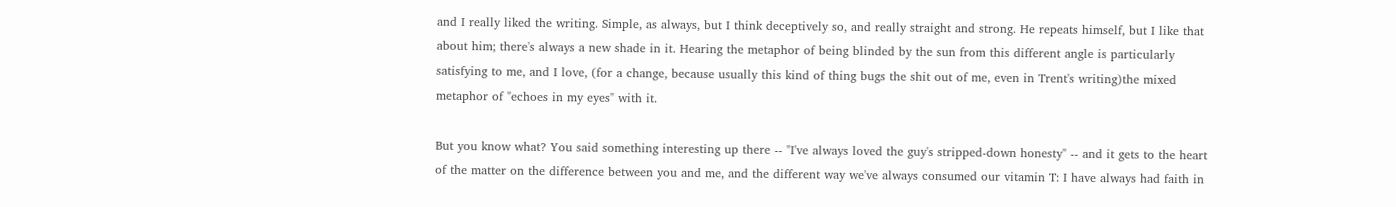and I really liked the writing. Simple, as always, but I think deceptively so, and really straight and strong. He repeats himself, but I like that about him; there's always a new shade in it. Hearing the metaphor of being blinded by the sun from this different angle is particularly satisfying to me, and I love, (for a change, because usually this kind of thing bugs the shit out of me, even in Trent's writing)the mixed metaphor of "echoes in my eyes" with it.

But you know what? You said something interesting up there -- "I've always loved the guy's stripped-down honesty" -- and it gets to the heart of the matter on the difference between you and me, and the different way we've always consumed our vitamin T: I have always had faith in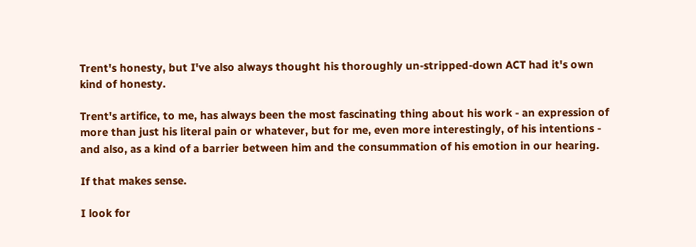Trent's honesty, but I've also always thought his thoroughly un-stripped-down ACT had it's own kind of honesty.

Trent's artifice, to me, has always been the most fascinating thing about his work - an expression of more than just his literal pain or whatever, but for me, even more interestingly, of his intentions - and also, as a kind of a barrier between him and the consummation of his emotion in our hearing.

If that makes sense.

I look for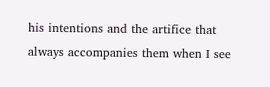his intentions and the artifice that always accompanies them when I see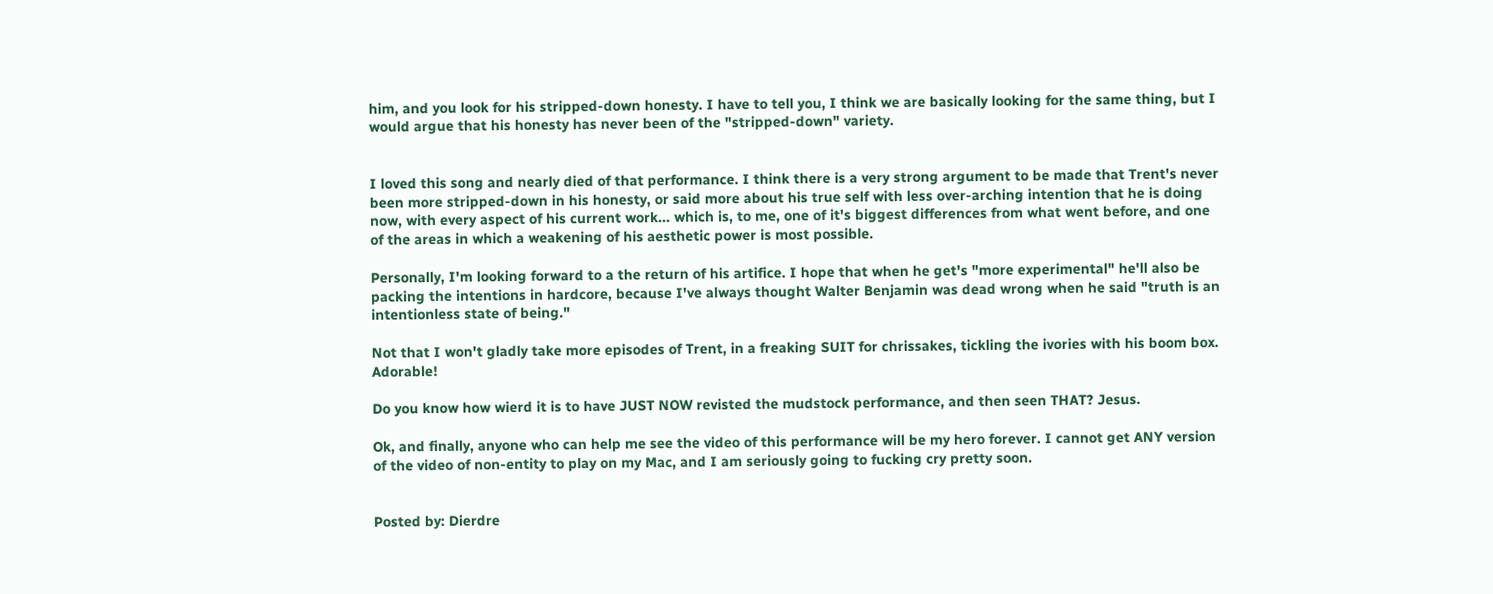him, and you look for his stripped-down honesty. I have to tell you, I think we are basically looking for the same thing, but I would argue that his honesty has never been of the "stripped-down" variety.


I loved this song and nearly died of that performance. I think there is a very strong argument to be made that Trent's never been more stripped-down in his honesty, or said more about his true self with less over-arching intention that he is doing now, with every aspect of his current work... which is, to me, one of it's biggest differences from what went before, and one of the areas in which a weakening of his aesthetic power is most possible.

Personally, I'm looking forward to a the return of his artifice. I hope that when he get's "more experimental" he'll also be packing the intentions in hardcore, because I've always thought Walter Benjamin was dead wrong when he said "truth is an intentionless state of being."

Not that I won't gladly take more episodes of Trent, in a freaking SUIT for chrissakes, tickling the ivories with his boom box. Adorable!

Do you know how wierd it is to have JUST NOW revisted the mudstock performance, and then seen THAT? Jesus.

Ok, and finally, anyone who can help me see the video of this performance will be my hero forever. I cannot get ANY version of the video of non-entity to play on my Mac, and I am seriously going to fucking cry pretty soon.


Posted by: Dierdre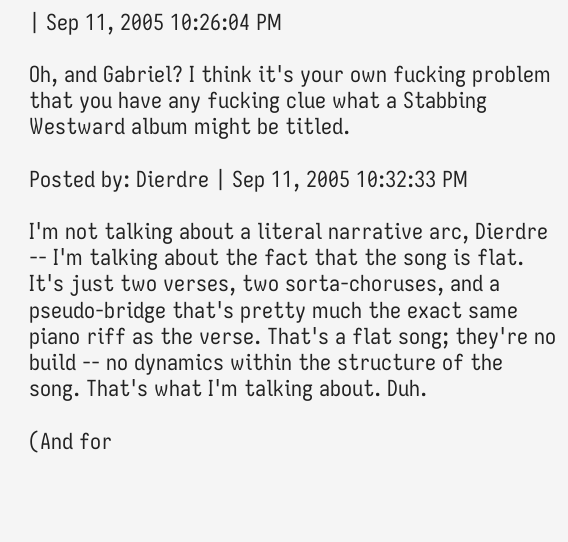| Sep 11, 2005 10:26:04 PM

Oh, and Gabriel? I think it's your own fucking problem that you have any fucking clue what a Stabbing Westward album might be titled.

Posted by: Dierdre | Sep 11, 2005 10:32:33 PM

I'm not talking about a literal narrative arc, Dierdre -- I'm talking about the fact that the song is flat. It's just two verses, two sorta-choruses, and a pseudo-bridge that's pretty much the exact same piano riff as the verse. That's a flat song; they're no build -- no dynamics within the structure of the song. That's what I'm talking about. Duh.

(And for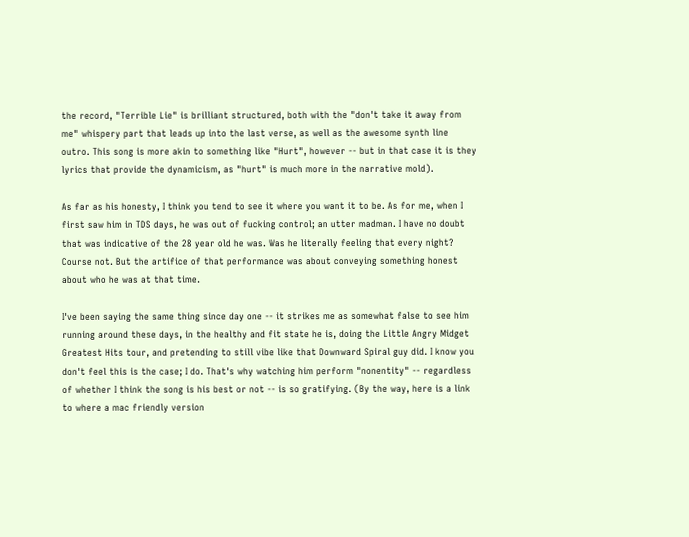the record, "Terrible Lie" is brilliant structured, both with the "don't take it away from me" whispery part that leads up into the last verse, as well as the awesome synth line outro. This song is more akin to something like "Hurt", however -- but in that case it is they lyrics that provide the dynamicism, as "hurt" is much more in the narrative mold).

As far as his honesty, I think you tend to see it where you want it to be. As for me, when I first saw him in TDS days, he was out of fucking control; an utter madman. I have no doubt that was indicative of the 28 year old he was. Was he literally feeling that every night? Course not. But the artifice of that performance was about conveying something honest about who he was at that time.

I've been saying the same thing since day one -- it strikes me as somewhat false to see him running around these days, in the healthy and fit state he is, doing the Little Angry Midget Greatest Hits tour, and pretending to still vibe like that Downward Spiral guy did. I know you don't feel this is the case; I do. That's why watching him perform "nonentity" -- regardless of whether I think the song is his best or not -- is so gratifying. (By the way, here is a link to where a mac friendly version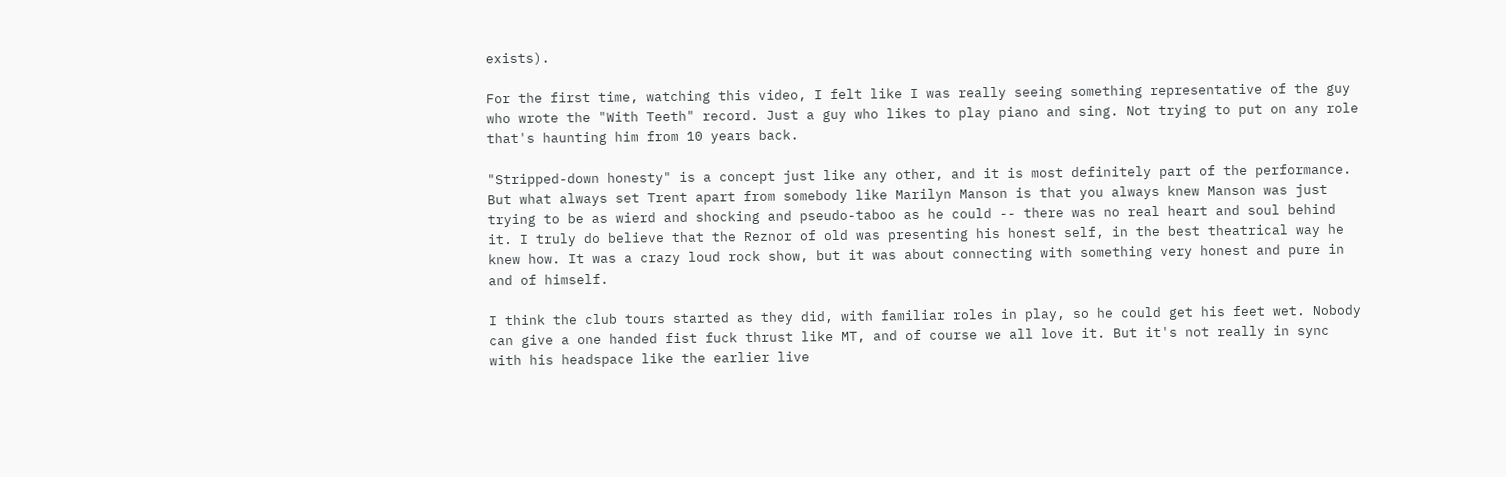exists).

For the first time, watching this video, I felt like I was really seeing something representative of the guy who wrote the "With Teeth" record. Just a guy who likes to play piano and sing. Not trying to put on any role that's haunting him from 10 years back.

"Stripped-down honesty" is a concept just like any other, and it is most definitely part of the performance. But what always set Trent apart from somebody like Marilyn Manson is that you always knew Manson was just trying to be as wierd and shocking and pseudo-taboo as he could -- there was no real heart and soul behind it. I truly do believe that the Reznor of old was presenting his honest self, in the best theatrical way he knew how. It was a crazy loud rock show, but it was about connecting with something very honest and pure in and of himself.

I think the club tours started as they did, with familiar roles in play, so he could get his feet wet. Nobody can give a one handed fist fuck thrust like MT, and of course we all love it. But it's not really in sync with his headspace like the earlier live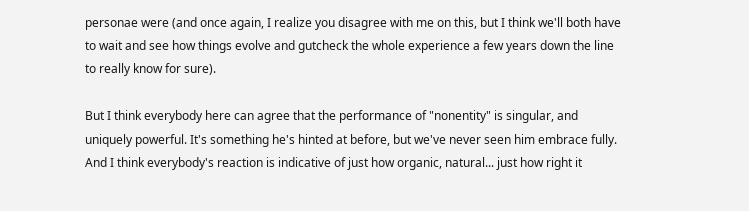personae were (and once again, I realize you disagree with me on this, but I think we'll both have to wait and see how things evolve and gutcheck the whole experience a few years down the line to really know for sure).

But I think everybody here can agree that the performance of "nonentity" is singular, and uniquely powerful. It's something he's hinted at before, but we've never seen him embrace fully. And I think everybody's reaction is indicative of just how organic, natural... just how right it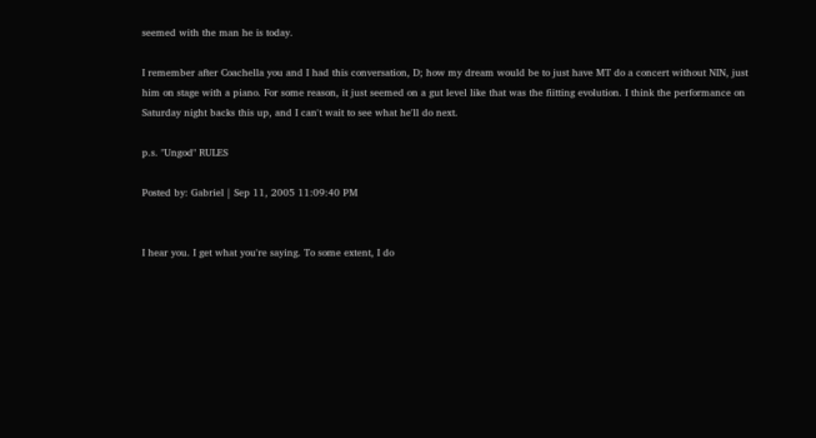seemed with the man he is today.

I remember after Coachella you and I had this conversation, D; how my dream would be to just have MT do a concert without NIN, just him on stage with a piano. For some reason, it just seemed on a gut level like that was the fiitting evolution. I think the performance on Saturday night backs this up, and I can't wait to see what he'll do next.

p.s. "Ungod" RULES

Posted by: Gabriel | Sep 11, 2005 11:09:40 PM


I hear you. I get what you're saying. To some extent, I do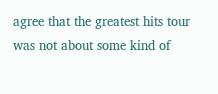agree that the greatest hits tour was not about some kind of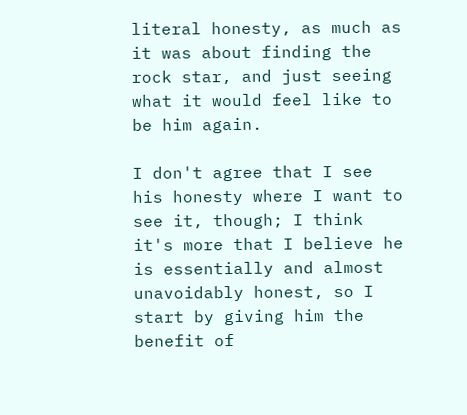literal honesty, as much as it was about finding the rock star, and just seeing what it would feel like to be him again.

I don't agree that I see his honesty where I want to see it, though; I think it's more that I believe he is essentially and almost unavoidably honest, so I start by giving him the benefit of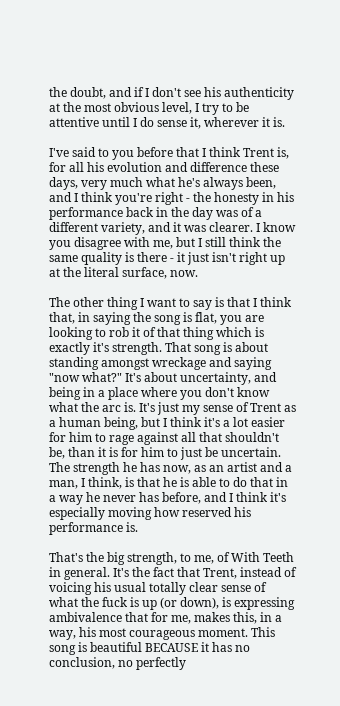the doubt, and if I don't see his authenticity at the most obvious level, I try to be attentive until I do sense it, wherever it is.

I've said to you before that I think Trent is, for all his evolution and difference these days, very much what he's always been, and I think you're right - the honesty in his performance back in the day was of a different variety, and it was clearer. I know you disagree with me, but I still think the same quality is there - it just isn't right up at the literal surface, now.

The other thing I want to say is that I think that, in saying the song is flat, you are looking to rob it of that thing which is exactly it's strength. That song is about standing amongst wreckage and saying "now what?" It's about uncertainty, and being in a place where you don't know what the arc is. It's just my sense of Trent as a human being, but I think it's a lot easier for him to rage against all that shouldn't be, than it is for him to just be uncertain. The strength he has now, as an artist and a man, I think, is that he is able to do that in a way he never has before, and I think it's especially moving how reserved his performance is.

That's the big strength, to me, of With Teeth in general. It's the fact that Trent, instead of voicing his usual totally clear sense of what the fuck is up (or down), is expressing ambivalence that for me, makes this, in a way, his most courageous moment. This song is beautiful BECAUSE it has no conclusion, no perfectly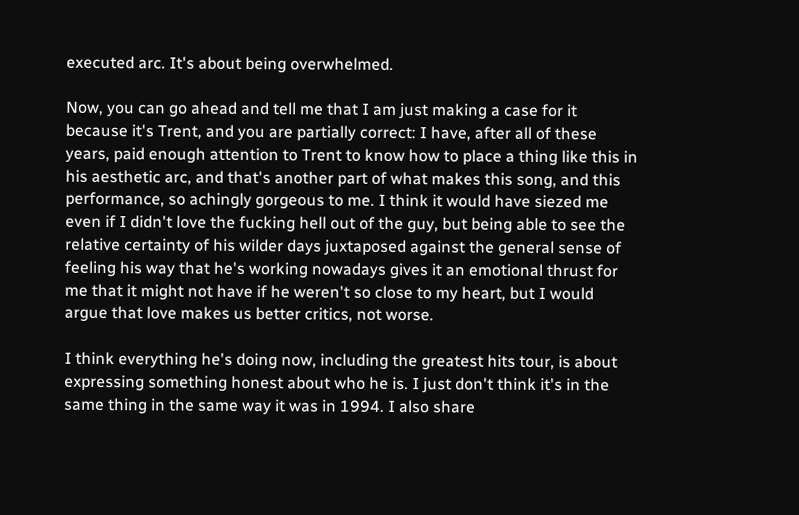executed arc. It's about being overwhelmed.

Now, you can go ahead and tell me that I am just making a case for it because it's Trent, and you are partially correct: I have, after all of these years, paid enough attention to Trent to know how to place a thing like this in his aesthetic arc, and that's another part of what makes this song, and this performance, so achingly gorgeous to me. I think it would have siezed me even if I didn't love the fucking hell out of the guy, but being able to see the relative certainty of his wilder days juxtaposed against the general sense of feeling his way that he's working nowadays gives it an emotional thrust for me that it might not have if he weren't so close to my heart, but I would argue that love makes us better critics, not worse.

I think everything he's doing now, including the greatest hits tour, is about expressing something honest about who he is. I just don't think it's in the same thing in the same way it was in 1994. I also share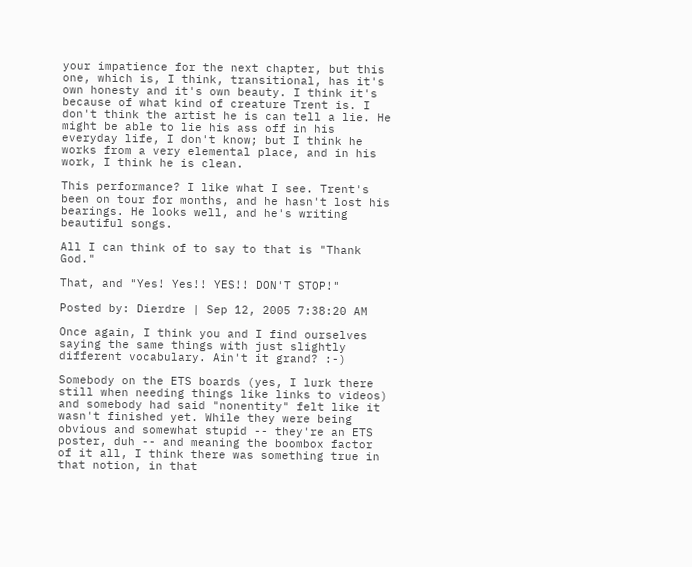your impatience for the next chapter, but this one, which is, I think, transitional, has it's own honesty and it's own beauty. I think it's because of what kind of creature Trent is. I don't think the artist he is can tell a lie. He might be able to lie his ass off in his everyday life, I don't know; but I think he works from a very elemental place, and in his work, I think he is clean.

This performance? I like what I see. Trent's been on tour for months, and he hasn't lost his bearings. He looks well, and he's writing beautiful songs.

All I can think of to say to that is "Thank God."

That, and "Yes! Yes!! YES!! DON'T STOP!"

Posted by: Dierdre | Sep 12, 2005 7:38:20 AM

Once again, I think you and I find ourselves saying the same things with just slightly different vocabulary. Ain't it grand? :-)

Somebody on the ETS boards (yes, I lurk there still when needing things like links to videos) and somebody had said "nonentity" felt like it wasn't finished yet. While they were being obvious and somewhat stupid -- they're an ETS poster, duh -- and meaning the boombox factor of it all, I think there was something true in that notion, in that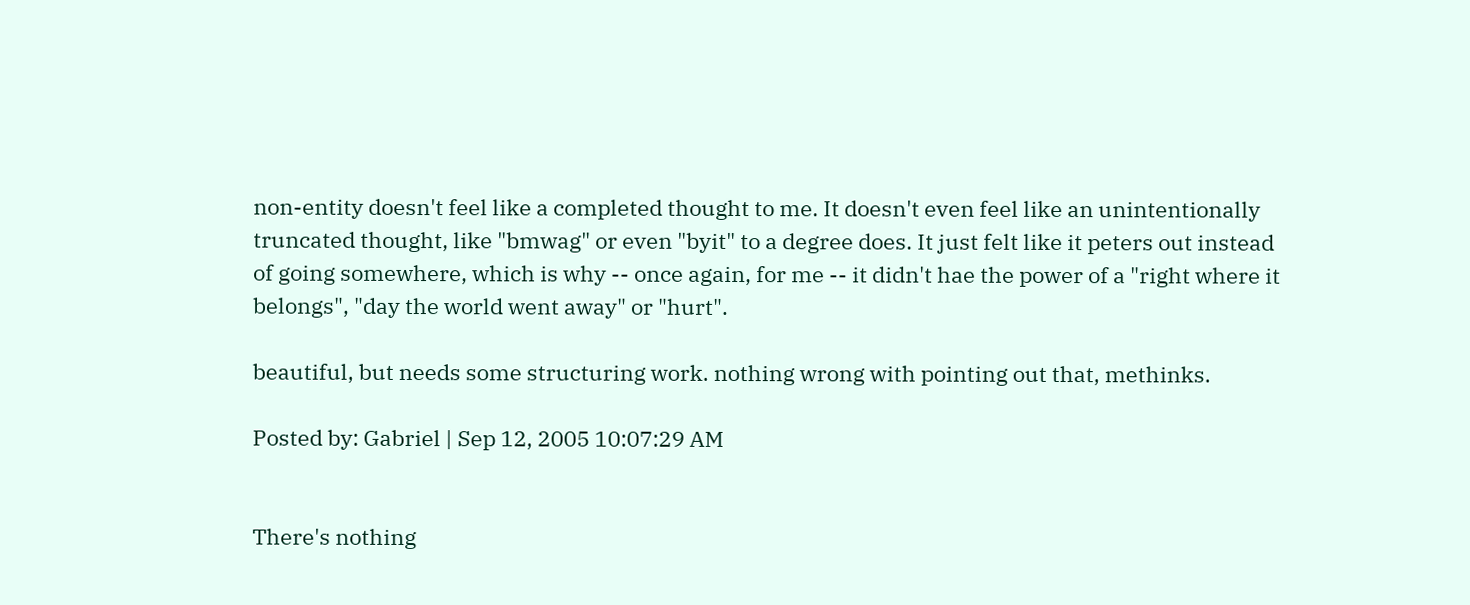non-entity doesn't feel like a completed thought to me. It doesn't even feel like an unintentionally truncated thought, like "bmwag" or even "byit" to a degree does. It just felt like it peters out instead of going somewhere, which is why -- once again, for me -- it didn't hae the power of a "right where it belongs", "day the world went away" or "hurt".

beautiful, but needs some structuring work. nothing wrong with pointing out that, methinks.

Posted by: Gabriel | Sep 12, 2005 10:07:29 AM


There's nothing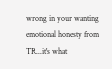wrong in your wanting emotional honesty from TR...it's what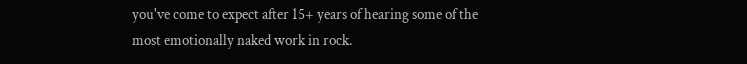you've come to expect after 15+ years of hearing some of the most emotionally naked work in rock.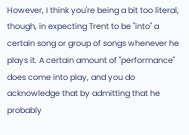However, I think you're being a bit too literal, though, in expecting Trent to be "into" a certain song or group of songs whenever he plays it. A certain amount of "performance" does come into play, and you do acknowledge that by admitting that he probably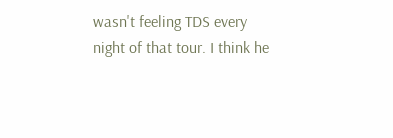wasn't feeling TDS every night of that tour. I think he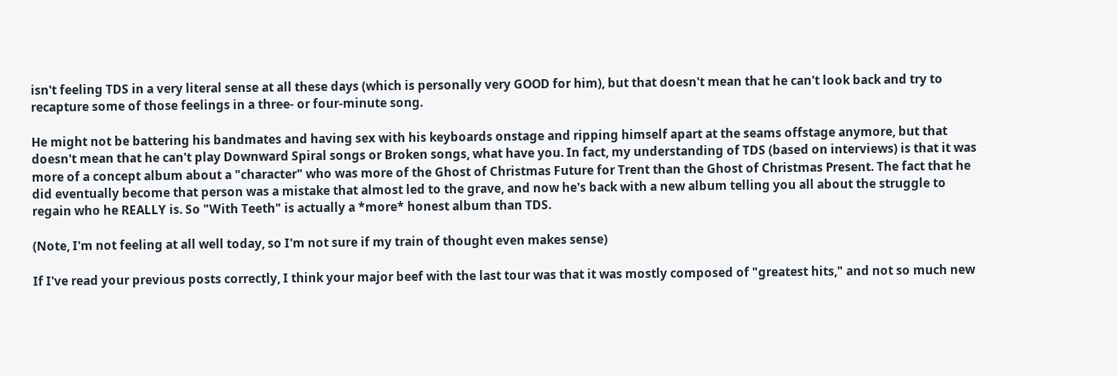isn't feeling TDS in a very literal sense at all these days (which is personally very GOOD for him), but that doesn't mean that he can't look back and try to recapture some of those feelings in a three- or four-minute song.

He might not be battering his bandmates and having sex with his keyboards onstage and ripping himself apart at the seams offstage anymore, but that doesn't mean that he can't play Downward Spiral songs or Broken songs, what have you. In fact, my understanding of TDS (based on interviews) is that it was more of a concept album about a "character" who was more of the Ghost of Christmas Future for Trent than the Ghost of Christmas Present. The fact that he did eventually become that person was a mistake that almost led to the grave, and now he's back with a new album telling you all about the struggle to regain who he REALLY is. So "With Teeth" is actually a *more* honest album than TDS.

(Note, I'm not feeling at all well today, so I'm not sure if my train of thought even makes sense)

If I've read your previous posts correctly, I think your major beef with the last tour was that it was mostly composed of "greatest hits," and not so much new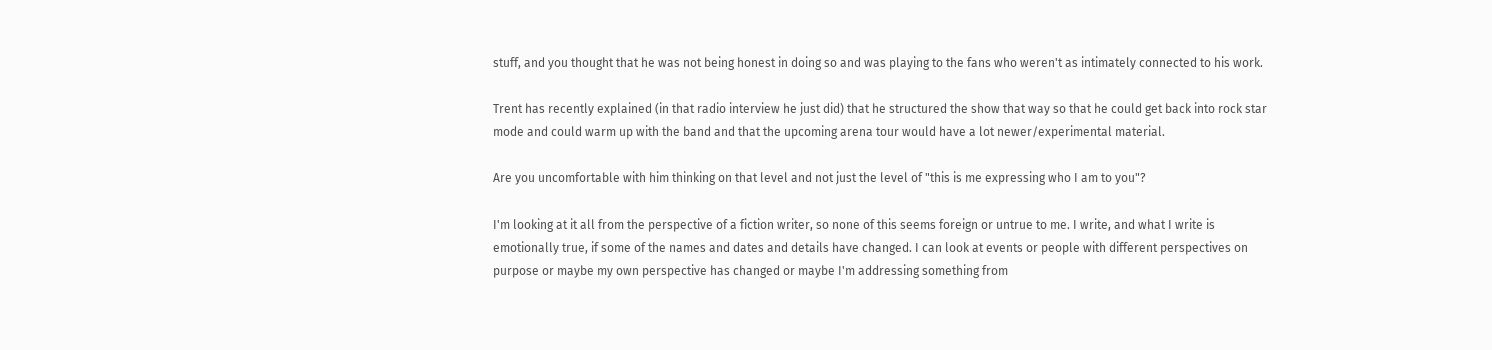stuff, and you thought that he was not being honest in doing so and was playing to the fans who weren't as intimately connected to his work.

Trent has recently explained (in that radio interview he just did) that he structured the show that way so that he could get back into rock star mode and could warm up with the band and that the upcoming arena tour would have a lot newer/experimental material.

Are you uncomfortable with him thinking on that level and not just the level of "this is me expressing who I am to you"?

I'm looking at it all from the perspective of a fiction writer, so none of this seems foreign or untrue to me. I write, and what I write is emotionally true, if some of the names and dates and details have changed. I can look at events or people with different perspectives on purpose or maybe my own perspective has changed or maybe I'm addressing something from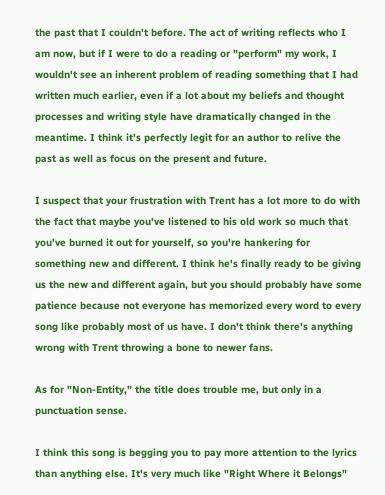the past that I couldn't before. The act of writing reflects who I am now, but if I were to do a reading or "perform" my work, I wouldn't see an inherent problem of reading something that I had written much earlier, even if a lot about my beliefs and thought processes and writing style have dramatically changed in the meantime. I think it's perfectly legit for an author to relive the past as well as focus on the present and future.

I suspect that your frustration with Trent has a lot more to do with the fact that maybe you've listened to his old work so much that you've burned it out for yourself, so you're hankering for something new and different. I think he's finally ready to be giving us the new and different again, but you should probably have some patience because not everyone has memorized every word to every song like probably most of us have. I don't think there's anything wrong with Trent throwing a bone to newer fans.

As for "Non-Entity," the title does trouble me, but only in a punctuation sense.

I think this song is begging you to pay more attention to the lyrics than anything else. It's very much like "Right Where it Belongs"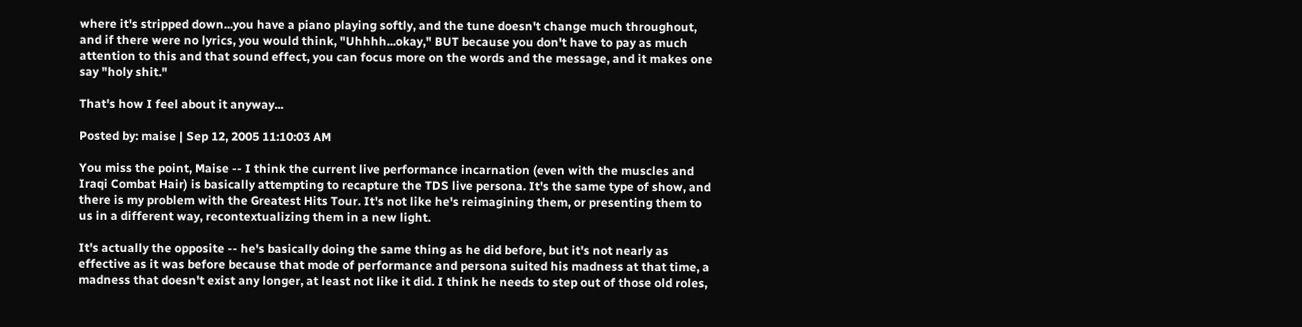where it's stripped down...you have a piano playing softly, and the tune doesn't change much throughout, and if there were no lyrics, you would think, "Uhhhh...okay," BUT because you don't have to pay as much attention to this and that sound effect, you can focus more on the words and the message, and it makes one say "holy shit."

That's how I feel about it anyway...

Posted by: maise | Sep 12, 2005 11:10:03 AM

You miss the point, Maise -- I think the current live performance incarnation (even with the muscles and Iraqi Combat Hair) is basically attempting to recapture the TDS live persona. It's the same type of show, and there is my problem with the Greatest Hits Tour. It's not like he's reimagining them, or presenting them to us in a different way, recontextualizing them in a new light.

It's actually the opposite -- he's basically doing the same thing as he did before, but it's not nearly as effective as it was before because that mode of performance and persona suited his madness at that time, a madness that doesn't exist any longer, at least not like it did. I think he needs to step out of those old roles,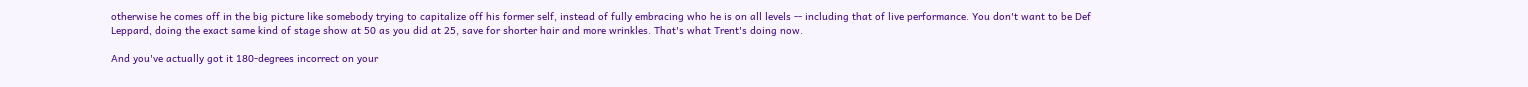otherwise he comes off in the big picture like somebody trying to capitalize off his former self, instead of fully embracing who he is on all levels -- including that of live performance. You don't want to be Def Leppard, doing the exact same kind of stage show at 50 as you did at 25, save for shorter hair and more wrinkles. That's what Trent's doing now.

And you've actually got it 180-degrees incorrect on your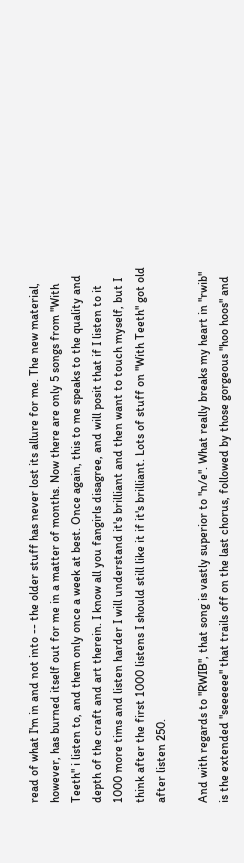read of what I'm in and not into -- the older stuff has never lost its allure for me. The new material, however, has burned itself out for me in a matter of months. Now there are only 5 songs from "With Teeth" i listen to, and them only once a week at best. Once again, this to me speaks to the quality and depth of the craft and art therein. I know all you fangirls disagree, and will posit that if I listen to it 1000 more tims and listen harder I will understand it's brilliant and then want to touch myself, but I think after the first 1000 listens I should still like it if it's brilliant. Lots of stuff on "With Teeth" got old after listen 250.

And with regards to "RWIB", that song is vastly superior to "n/e". What really breaks my heart in "rwib" is the extended "seeeeee" that trails off on the last chorus, followed by those gorgeous "hoo hoos" and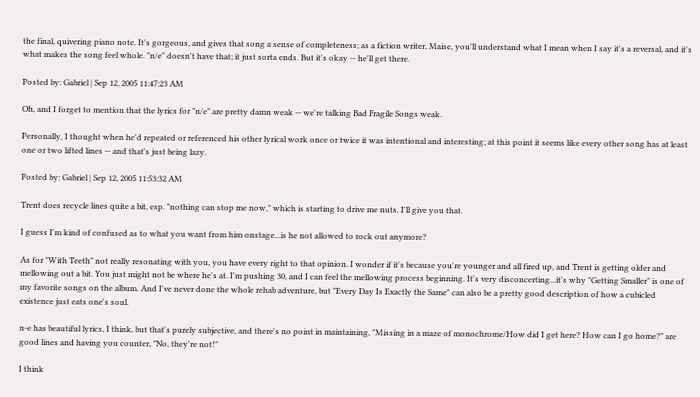the final, quivering piano note. It's gorgeous, and gives that song a sense of completeness; as a fiction writer, Maise, you'll understand what I mean when I say it's a reversal, and it's what makes the song feel whole. "n/e" doesn't have that; it just sorta ends. But it's okay -- he'll get there.

Posted by: Gabriel | Sep 12, 2005 11:47:23 AM

Oh, and I forget to mention that the lyrics for "n/e" are pretty damn weak -- we're talking Bad Fragile Songs weak.

Personally, I thought when he'd repeated or referenced his other lyrical work once or twice it was intentional and interesting; at this point it seems like every other song has at least one or two lifted lines -- and that's just being lazy.

Posted by: Gabriel | Sep 12, 2005 11:53:32 AM

Trent does recycle lines quite a bit, esp. "nothing can stop me now," which is starting to drive me nuts. I'll give you that.

I guess I'm kind of confused as to what you want from him onstage...is he not allowed to rock out anymore?

As for "With Teeth" not really resonating with you, you have every right to that opinion. I wonder if it's because you're younger and all fired up, and Trent is getting older and mellowing out a bit. You just might not be where he's at. I'm pushing 30, and I can feel the mellowing process beginning. It's very disconcerting...it's why "Getting Smaller" is one of my favorite songs on the album. And I've never done the whole rehab adventure, but "Every Day Is Exactly the Same" can also be a pretty good description of how a cubicled existence just eats one's soul.

n-e has beautiful lyrics, I think, but that's purely subjective, and there's no point in maintaining, "Missing in a maze of monochrome/How did I get here? How can I go home?" are good lines and having you counter, "No, they're not!"

I think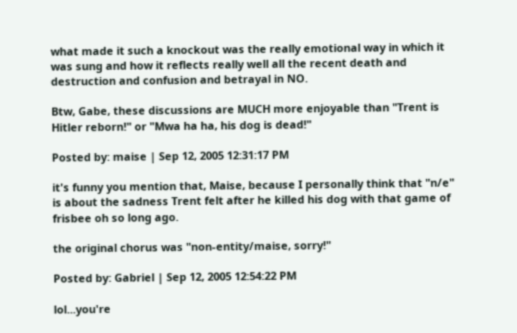what made it such a knockout was the really emotional way in which it was sung and how it reflects really well all the recent death and destruction and confusion and betrayal in NO.

Btw, Gabe, these discussions are MUCH more enjoyable than "Trent is Hitler reborn!" or "Mwa ha ha, his dog is dead!"

Posted by: maise | Sep 12, 2005 12:31:17 PM

it's funny you mention that, Maise, because I personally think that "n/e" is about the sadness Trent felt after he killed his dog with that game of frisbee oh so long ago.

the original chorus was "non-entity/maise, sorry!"

Posted by: Gabriel | Sep 12, 2005 12:54:22 PM

lol...you're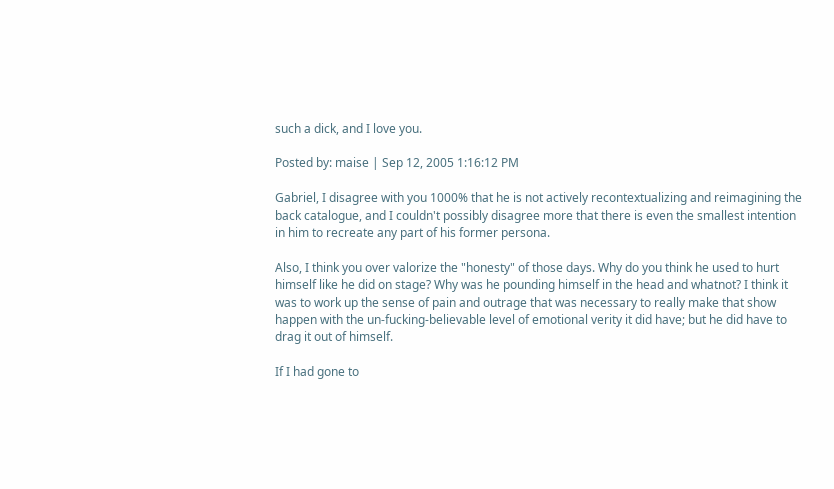such a dick, and I love you.

Posted by: maise | Sep 12, 2005 1:16:12 PM

Gabriel, I disagree with you 1000% that he is not actively recontextualizing and reimagining the back catalogue, and I couldn't possibly disagree more that there is even the smallest intention in him to recreate any part of his former persona.

Also, I think you over valorize the "honesty" of those days. Why do you think he used to hurt himself like he did on stage? Why was he pounding himself in the head and whatnot? I think it was to work up the sense of pain and outrage that was necessary to really make that show happen with the un-fucking-believable level of emotional verity it did have; but he did have to drag it out of himself.

If I had gone to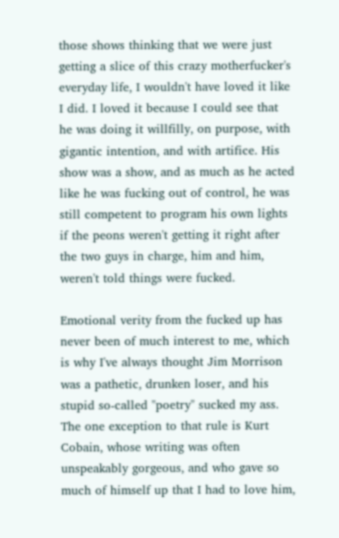those shows thinking that we were just getting a slice of this crazy motherfucker's everyday life, I wouldn't have loved it like I did. I loved it because I could see that he was doing it willfilly, on purpose, with gigantic intention, and with artifice. His show was a show, and as much as he acted like he was fucking out of control, he was still competent to program his own lights if the peons weren't getting it right after the two guys in charge, him and him, weren't told things were fucked.

Emotional verity from the fucked up has never been of much interest to me, which is why I've always thought Jim Morrison was a pathetic, drunken loser, and his stupid so-called "poetry" sucked my ass. The one exception to that rule is Kurt Cobain, whose writing was often unspeakably gorgeous, and who gave so much of himself up that I had to love him,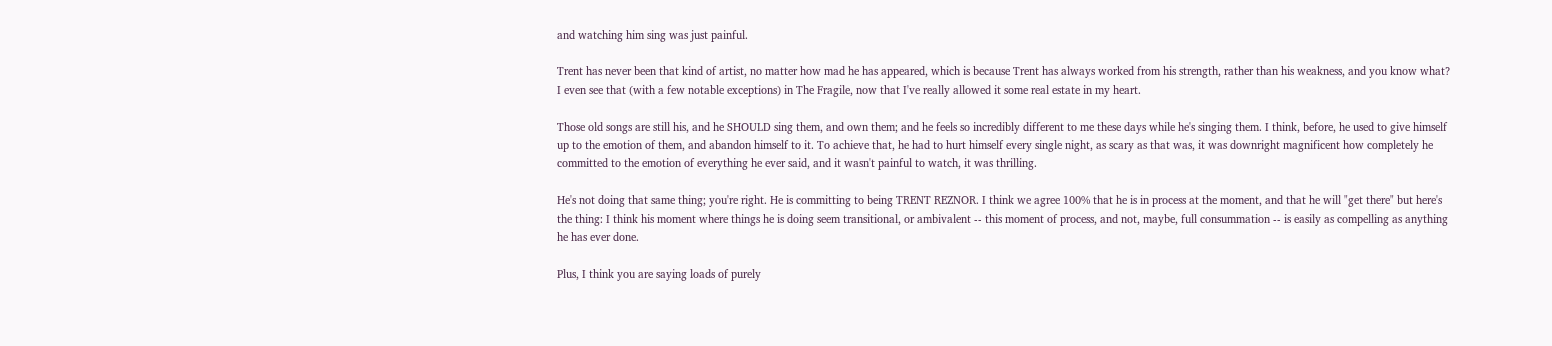and watching him sing was just painful.

Trent has never been that kind of artist, no matter how mad he has appeared, which is because Trent has always worked from his strength, rather than his weakness, and you know what? I even see that (with a few notable exceptions) in The Fragile, now that I've really allowed it some real estate in my heart.

Those old songs are still his, and he SHOULD sing them, and own them; and he feels so incredibly different to me these days while he's singing them. I think, before, he used to give himself up to the emotion of them, and abandon himself to it. To achieve that, he had to hurt himself every single night, as scary as that was, it was downright magnificent how completely he committed to the emotion of everything he ever said, and it wasn't painful to watch, it was thrilling.

He's not doing that same thing; you're right. He is committing to being TRENT REZNOR. I think we agree 100% that he is in process at the moment, and that he will "get there" but here's the thing: I think his moment where things he is doing seem transitional, or ambivalent -- this moment of process, and not, maybe, full consummation -- is easily as compelling as anything he has ever done.

Plus, I think you are saying loads of purely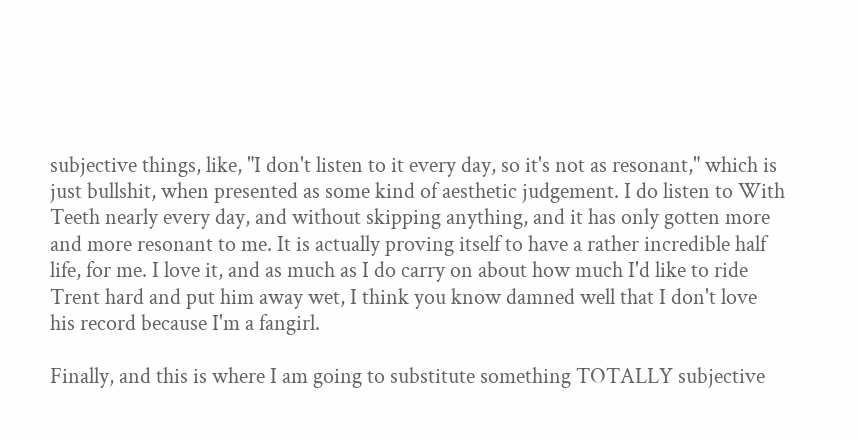subjective things, like, "I don't listen to it every day, so it's not as resonant," which is just bullshit, when presented as some kind of aesthetic judgement. I do listen to With Teeth nearly every day, and without skipping anything, and it has only gotten more and more resonant to me. It is actually proving itself to have a rather incredible half life, for me. I love it, and as much as I do carry on about how much I'd like to ride Trent hard and put him away wet, I think you know damned well that I don't love his record because I'm a fangirl.

Finally, and this is where I am going to substitute something TOTALLY subjective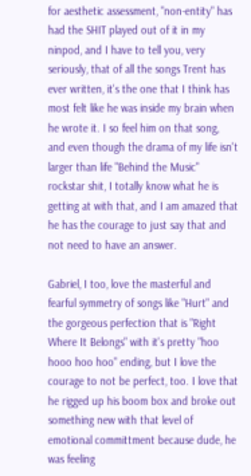for aesthetic assessment, "non-entity" has had the SHIT played out of it in my ninpod, and I have to tell you, very seriously, that of all the songs Trent has ever written, it's the one that I think has most felt like he was inside my brain when he wrote it. I so feel him on that song, and even though the drama of my life isn't larger than life "Behind the Music" rockstar shit, I totally know what he is getting at with that, and I am amazed that he has the courage to just say that and not need to have an answer.

Gabriel, I too, love the masterful and fearful symmetry of songs like "Hurt" and the gorgeous perfection that is "Right Where It Belongs" with it's pretty "hoo hooo hoo hoo" ending, but I love the courage to not be perfect, too. I love that he rigged up his boom box and broke out something new with that level of emotional committment because dude, he was feeling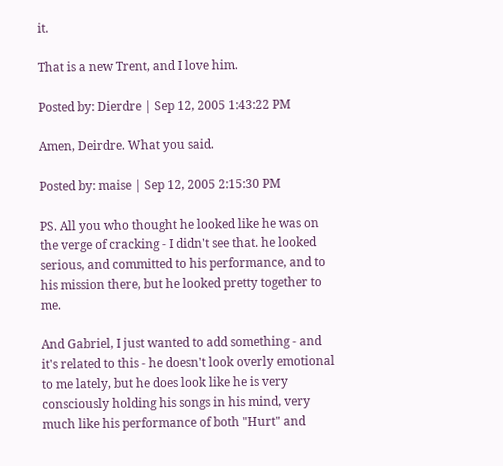it.

That is a new Trent, and I love him.

Posted by: Dierdre | Sep 12, 2005 1:43:22 PM

Amen, Deirdre. What you said.

Posted by: maise | Sep 12, 2005 2:15:30 PM

PS. All you who thought he looked like he was on the verge of cracking - I didn't see that. he looked serious, and committed to his performance, and to his mission there, but he looked pretty together to me.

And Gabriel, I just wanted to add something - and it's related to this - he doesn't look overly emotional to me lately, but he does look like he is very consciously holding his songs in his mind, very much like his performance of both "Hurt" and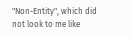"Non-Entity", which did not look to me like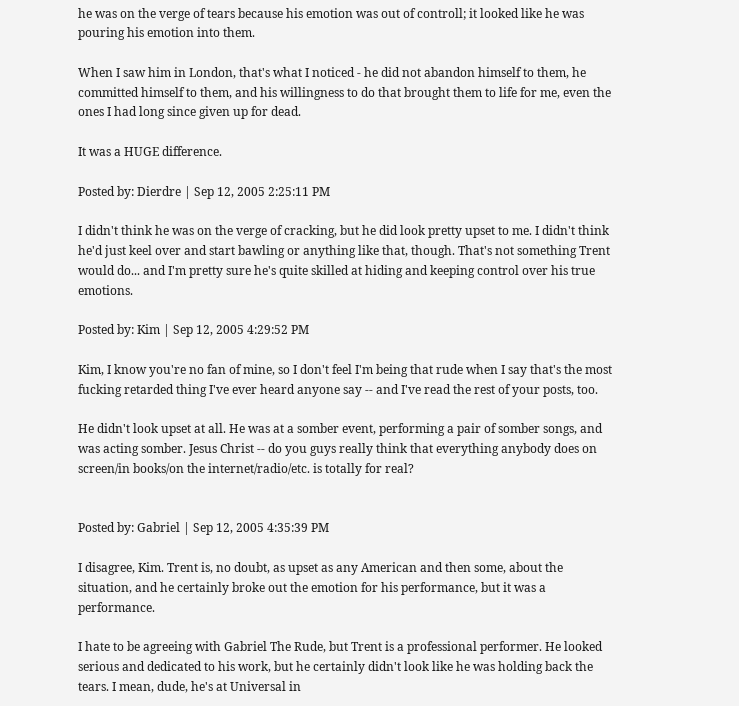he was on the verge of tears because his emotion was out of controll; it looked like he was pouring his emotion into them.

When I saw him in London, that's what I noticed - he did not abandon himself to them, he committed himself to them, and his willingness to do that brought them to life for me, even the ones I had long since given up for dead.

It was a HUGE difference.

Posted by: Dierdre | Sep 12, 2005 2:25:11 PM

I didn't think he was on the verge of cracking, but he did look pretty upset to me. I didn't think he'd just keel over and start bawling or anything like that, though. That's not something Trent would do... and I'm pretty sure he's quite skilled at hiding and keeping control over his true emotions.

Posted by: Kim | Sep 12, 2005 4:29:52 PM

Kim, I know you're no fan of mine, so I don't feel I'm being that rude when I say that's the most fucking retarded thing I've ever heard anyone say -- and I've read the rest of your posts, too.

He didn't look upset at all. He was at a somber event, performing a pair of somber songs, and was acting somber. Jesus Christ -- do you guys really think that everything anybody does on screen/in books/on the internet/radio/etc. is totally for real?


Posted by: Gabriel | Sep 12, 2005 4:35:39 PM

I disagree, Kim. Trent is, no doubt, as upset as any American and then some, about the situation, and he certainly broke out the emotion for his performance, but it was a performance.

I hate to be agreeing with Gabriel The Rude, but Trent is a professional performer. He looked serious and dedicated to his work, but he certainly didn't look like he was holding back the tears. I mean, dude, he's at Universal in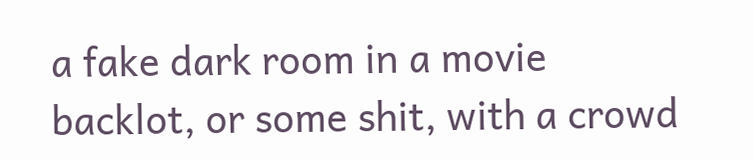a fake dark room in a movie backlot, or some shit, with a crowd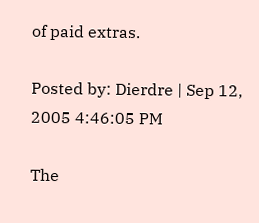of paid extras.

Posted by: Dierdre | Sep 12, 2005 4:46:05 PM

The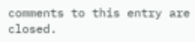comments to this entry are closed.